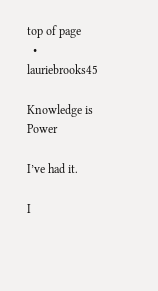top of page
  • lauriebrooks45

Knowledge is Power

I’ve had it.

I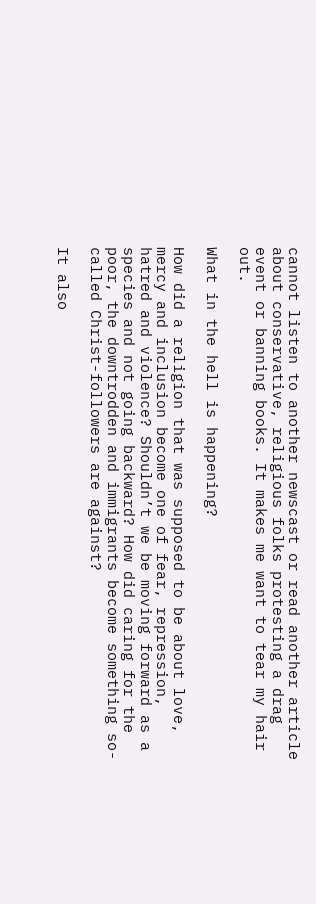cannot listen to another newscast or read another article about conservative, religious folks protesting a drag event or banning books. It makes me want to tear my hair out.

What in the hell is happening?

How did a religion that was supposed to be about love, mercy and inclusion become one of fear, repression, hatred and violence? Shouldn’t we be moving forward as a species and not going backward? How did caring for the poor, the downtrodden and immigrants become something so-called Christ-followers are against?

It also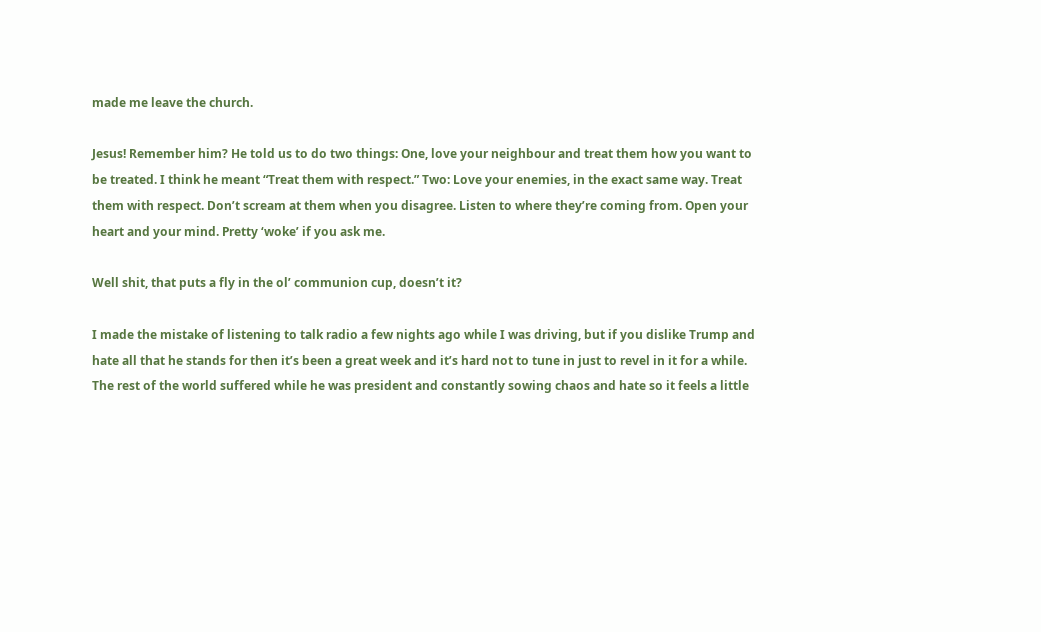made me leave the church.

Jesus! Remember him? He told us to do two things: One, love your neighbour and treat them how you want to be treated. I think he meant “Treat them with respect.” Two: Love your enemies, in the exact same way. Treat them with respect. Don’t scream at them when you disagree. Listen to where they’re coming from. Open your heart and your mind. Pretty ‘woke’ if you ask me.

Well shit, that puts a fly in the ol’ communion cup, doesn’t it?

I made the mistake of listening to talk radio a few nights ago while I was driving, but if you dislike Trump and hate all that he stands for then it’s been a great week and it’s hard not to tune in just to revel in it for a while. The rest of the world suffered while he was president and constantly sowing chaos and hate so it feels a little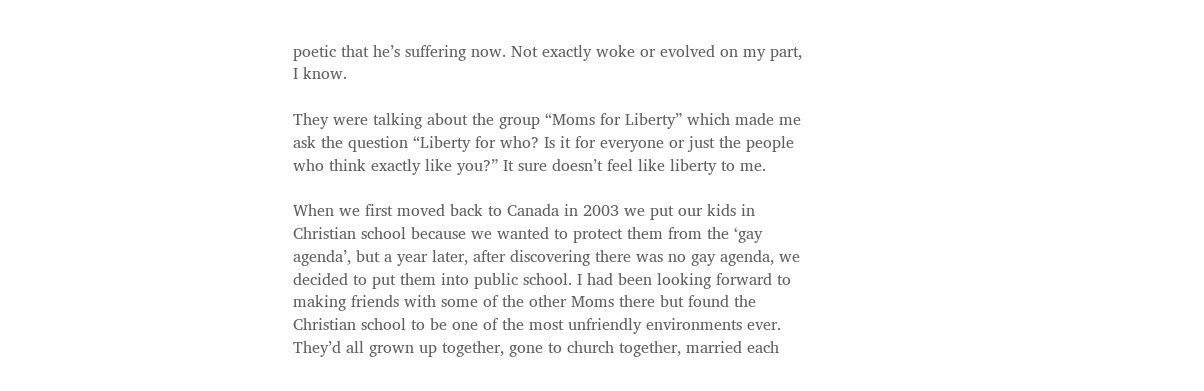poetic that he’s suffering now. Not exactly woke or evolved on my part, I know.

They were talking about the group “Moms for Liberty” which made me ask the question “Liberty for who? Is it for everyone or just the people who think exactly like you?” It sure doesn’t feel like liberty to me.

When we first moved back to Canada in 2003 we put our kids in Christian school because we wanted to protect them from the ‘gay agenda’, but a year later, after discovering there was no gay agenda, we decided to put them into public school. I had been looking forward to making friends with some of the other Moms there but found the Christian school to be one of the most unfriendly environments ever. They’d all grown up together, gone to church together, married each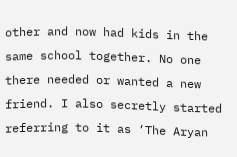other and now had kids in the same school together. No one there needed or wanted a new friend. I also secretly started referring to it as ‘The Aryan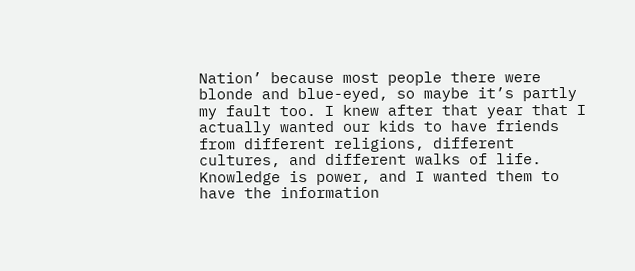Nation’ because most people there were blonde and blue-eyed, so maybe it’s partly my fault too. I knew after that year that I actually wanted our kids to have friends from different religions, different cultures, and different walks of life. Knowledge is power, and I wanted them to have the information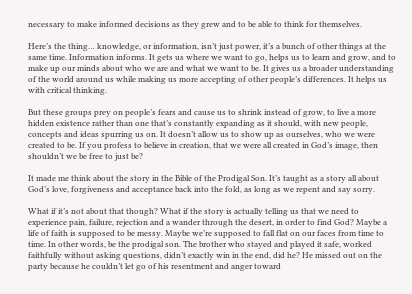necessary to make informed decisions as they grew and to be able to think for themselves.

Here’s the thing… knowledge, or information, isn’t just power, it’s a bunch of other things at the same time. Information informs. It gets us where we want to go, helps us to learn and grow, and to make up our minds about who we are and what we want to be. It gives us a broader understanding of the world around us while making us more accepting of other people’s differences. It helps us with critical thinking.

But these groups prey on people’s fears and cause us to shrink instead of grow, to live a more hidden existence rather than one that’s constantly expanding as it should, with new people, concepts and ideas spurring us on. It doesn’t allow us to show up as ourselves, who we were created to be. If you profess to believe in creation, that we were all created in God’s image, then shouldn’t we be free to just be?

It made me think about the story in the Bible of the Prodigal Son. It’s taught as a story all about God’s love, forgiveness and acceptance back into the fold, as long as we repent and say sorry.

What if it’s not about that though? What if the story is actually telling us that we need to experience pain, failure, rejection and a wander through the desert, in order to find God? Maybe a life of faith is supposed to be messy. Maybe we’re supposed to fall flat on our faces from time to time. In other words, be the prodigal son. The brother who stayed and played it safe, worked faithfully without asking questions, didn’t exactly win in the end, did he? He missed out on the party because he couldn’t let go of his resentment and anger toward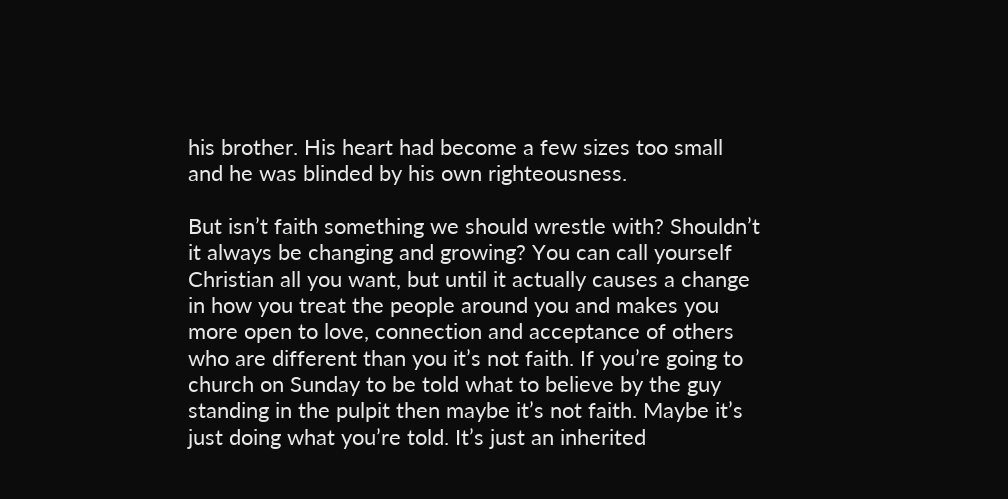his brother. His heart had become a few sizes too small and he was blinded by his own righteousness.

But isn’t faith something we should wrestle with? Shouldn’t it always be changing and growing? You can call yourself Christian all you want, but until it actually causes a change in how you treat the people around you and makes you more open to love, connection and acceptance of others who are different than you it’s not faith. If you’re going to church on Sunday to be told what to believe by the guy standing in the pulpit then maybe it’s not faith. Maybe it’s just doing what you’re told. It’s just an inherited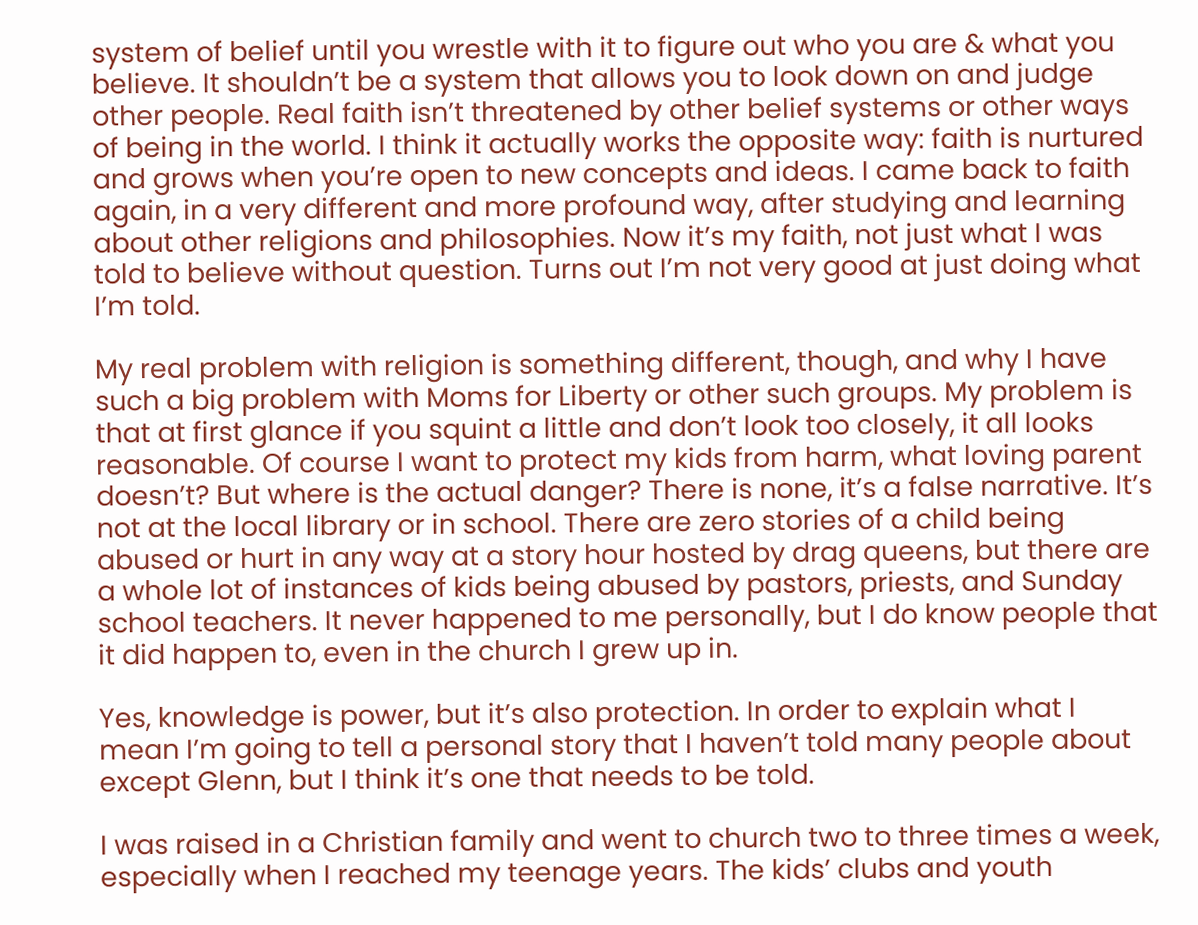system of belief until you wrestle with it to figure out who you are & what you believe. It shouldn’t be a system that allows you to look down on and judge other people. Real faith isn’t threatened by other belief systems or other ways of being in the world. I think it actually works the opposite way: faith is nurtured and grows when you’re open to new concepts and ideas. I came back to faith again, in a very different and more profound way, after studying and learning about other religions and philosophies. Now it’s my faith, not just what I was told to believe without question. Turns out I’m not very good at just doing what I’m told.

My real problem with religion is something different, though, and why I have such a big problem with Moms for Liberty or other such groups. My problem is that at first glance if you squint a little and don’t look too closely, it all looks reasonable. Of course I want to protect my kids from harm, what loving parent doesn’t? But where is the actual danger? There is none, it’s a false narrative. It’s not at the local library or in school. There are zero stories of a child being abused or hurt in any way at a story hour hosted by drag queens, but there are a whole lot of instances of kids being abused by pastors, priests, and Sunday school teachers. It never happened to me personally, but I do know people that it did happen to, even in the church I grew up in.

Yes, knowledge is power, but it’s also protection. In order to explain what I mean I’m going to tell a personal story that I haven’t told many people about except Glenn, but I think it’s one that needs to be told.

I was raised in a Christian family and went to church two to three times a week, especially when I reached my teenage years. The kids’ clubs and youth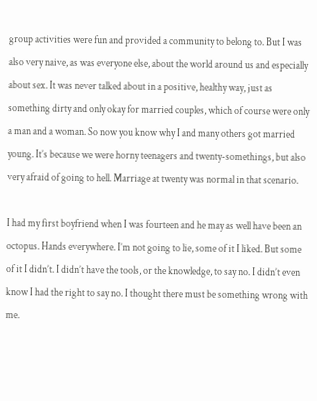group activities were fun and provided a community to belong to. But I was also very naive, as was everyone else, about the world around us and especially about sex. It was never talked about in a positive, healthy way, just as something dirty and only okay for married couples, which of course were only a man and a woman. So now you know why I and many others got married young. It’s because we were horny teenagers and twenty-somethings, but also very afraid of going to hell. Marriage at twenty was normal in that scenario.

I had my first boyfriend when I was fourteen and he may as well have been an octopus. Hands everywhere. I’m not going to lie, some of it I liked. But some of it I didn’t. I didn’t have the tools, or the knowledge, to say no. I didn’t even know I had the right to say no. I thought there must be something wrong with me.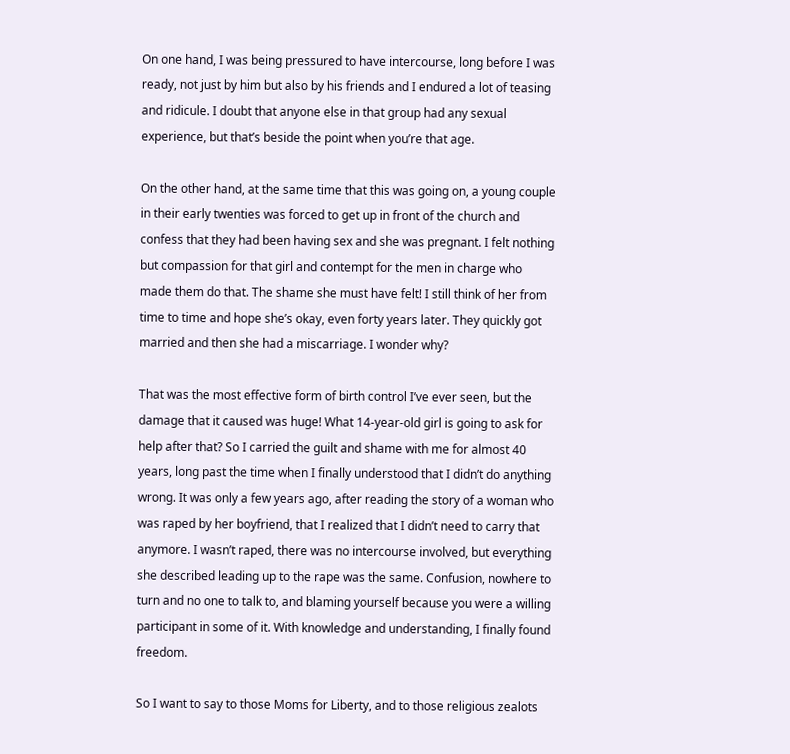On one hand, I was being pressured to have intercourse, long before I was ready, not just by him but also by his friends and I endured a lot of teasing and ridicule. I doubt that anyone else in that group had any sexual experience, but that’s beside the point when you’re that age.

On the other hand, at the same time that this was going on, a young couple in their early twenties was forced to get up in front of the church and confess that they had been having sex and she was pregnant. I felt nothing but compassion for that girl and contempt for the men in charge who made them do that. The shame she must have felt! I still think of her from time to time and hope she’s okay, even forty years later. They quickly got married and then she had a miscarriage. I wonder why?

That was the most effective form of birth control I’ve ever seen, but the damage that it caused was huge! What 14-year-old girl is going to ask for help after that? So I carried the guilt and shame with me for almost 40 years, long past the time when I finally understood that I didn’t do anything wrong. It was only a few years ago, after reading the story of a woman who was raped by her boyfriend, that I realized that I didn’t need to carry that anymore. I wasn’t raped, there was no intercourse involved, but everything she described leading up to the rape was the same. Confusion, nowhere to turn and no one to talk to, and blaming yourself because you were a willing participant in some of it. With knowledge and understanding, I finally found freedom.

So I want to say to those Moms for Liberty, and to those religious zealots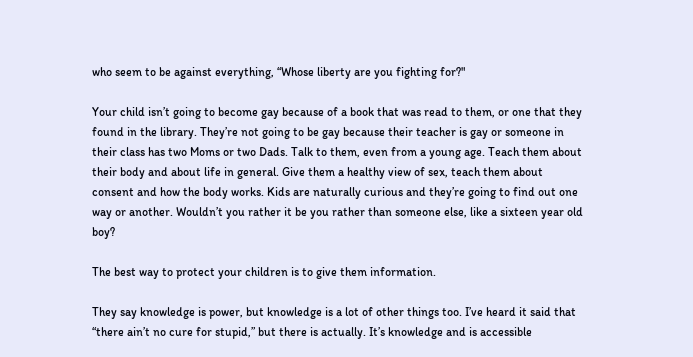who seem to be against everything, “Whose liberty are you fighting for?"

Your child isn’t going to become gay because of a book that was read to them, or one that they found in the library. They’re not going to be gay because their teacher is gay or someone in their class has two Moms or two Dads. Talk to them, even from a young age. Teach them about their body and about life in general. Give them a healthy view of sex, teach them about consent and how the body works. Kids are naturally curious and they’re going to find out one way or another. Wouldn’t you rather it be you rather than someone else, like a sixteen year old boy?

The best way to protect your children is to give them information.

They say knowledge is power, but knowledge is a lot of other things too. I’ve heard it said that “there ain’t no cure for stupid,” but there is actually. It’s knowledge and is accessible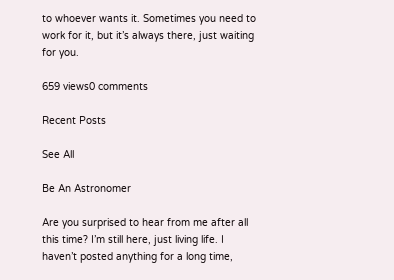to whoever wants it. Sometimes you need to work for it, but it’s always there, just waiting for you.

659 views0 comments

Recent Posts

See All

Be An Astronomer

Are you surprised to hear from me after all this time? I’m still here, just living life. I haven’t posted anything for a long time,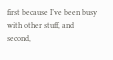first because I’ve been busy with other stuff, and second,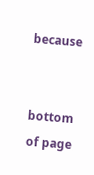because


bottom of page